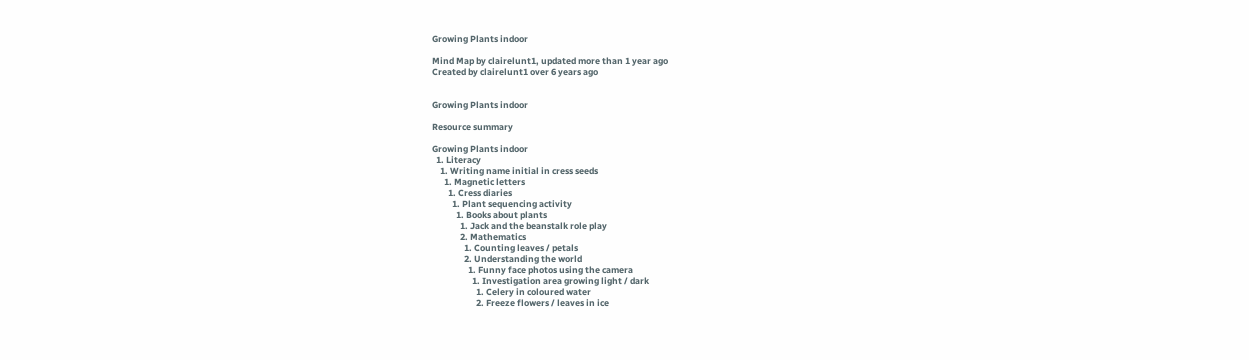Growing Plants indoor

Mind Map by clairelunt1, updated more than 1 year ago
Created by clairelunt1 over 6 years ago


Growing Plants indoor

Resource summary

Growing Plants indoor
  1. Literacy
    1. Writing name initial in cress seeds
      1. Magnetic letters
        1. Cress diaries
          1. Plant sequencing activity
            1. Books about plants
              1. Jack and the beanstalk role play
              2. Mathematics
                1. Counting leaves / petals
                2. Understanding the world
                  1. Funny face photos using the camera
                    1. Investigation area growing light / dark
                      1. Celery in coloured water
                      2. Freeze flowers / leaves in ice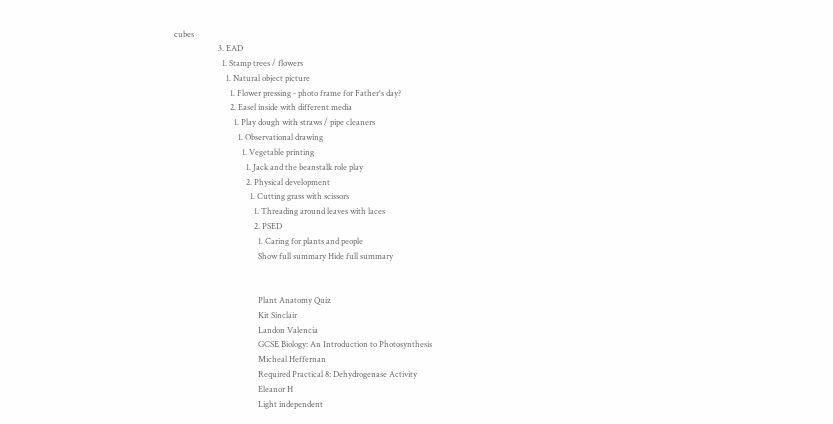cubes
                      3. EAD
                        1. Stamp trees / flowers
                          1. Natural object picture
                            1. Flower pressing - photo frame for Father's day?
                            2. Easel inside with different media
                              1. Play dough with straws / pipe cleaners
                                1. Observational drawing
                                  1. Vegetable printing
                                    1. Jack and the beanstalk role play
                                    2. Physical development
                                      1. Cutting grass with scissors
                                        1. Threading around leaves with laces
                                        2. PSED
                                          1. Caring for plants and people
                                          Show full summary Hide full summary


                                          Plant Anatomy Quiz
                                          Kit Sinclair
                                          Landon Valencia
                                          GCSE Biology: An Introduction to Photosynthesis
                                          Micheal Heffernan
                                          Required Practical 8: Dehydrogenase Activity
                                          Eleanor H
                                          Light independent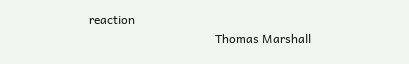reaction
                                          Thomas Marshall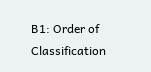B1: Order of Classification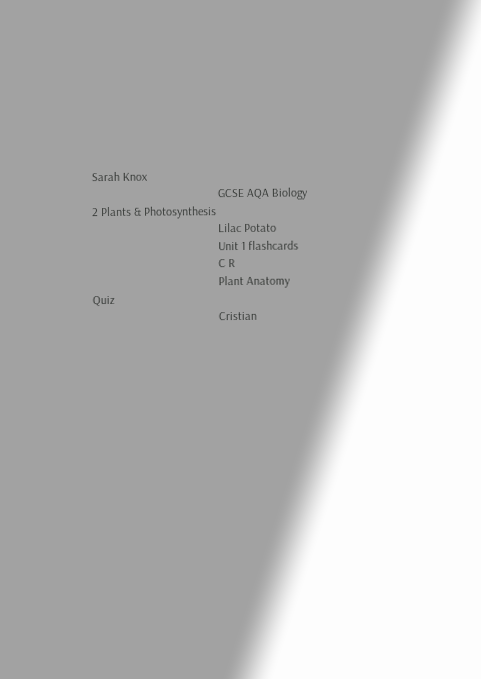Sarah Knox
                                          GCSE AQA Biology 2 Plants & Photosynthesis
                                          Lilac Potato
                                          Unit 1 flashcards
                                          C R
                                          Plant Anatomy Quiz
                                          Cristian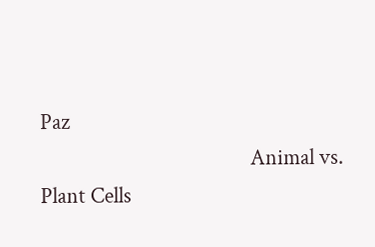Paz
                                          Animal vs. Plant Cells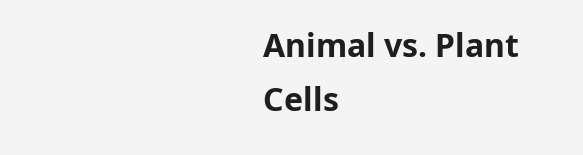Animal vs. Plant Cells